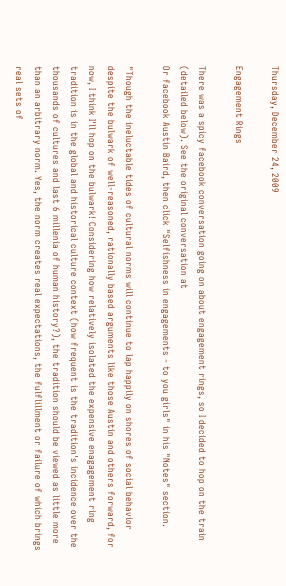Thursday, December 24, 2009

Engagement Rings

There was a spicy facebook conversation going on about engagement rings, so I decided to hop on the train (detailed below). See the original conversation at
Or facebook Austin Baird, then click "Selfishness in engagements - to you girls" in his "Notes" section.

"Though the ineluctable tides of cultural norms will continue to lap happily on shores of social behavior despite the bulwark of well-reasoned, rationally based arguments like those Austin and others forward, for now, I think I'll hop on the bulwark! Considering how relatively isolated the expensive enagagement ring tradition is in the global and historical culture context (how frequent is the tradition's incidence over the thousands of cultures and last 6 millenia of human history?), the tradition should be viewed as little more than an arbitrary norm. Yes, the norm creates real expectations, the fulflillment or failure of which brings real sets of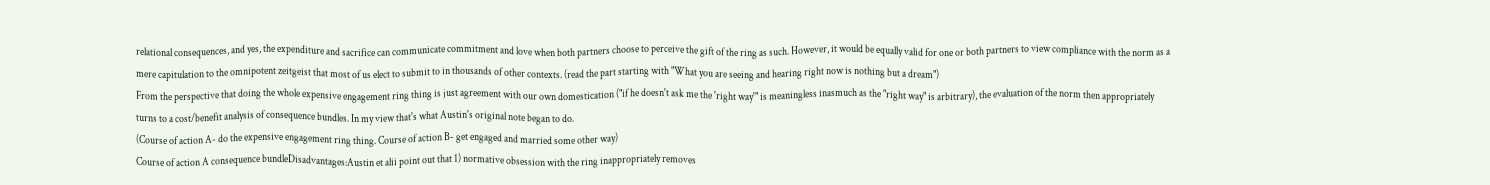relational consequences, and yes, the expenditure and sacrifice can communicate commitment and love when both partners choose to perceive the gift of the ring as such. However, it would be equally valid for one or both partners to view compliance with the norm as a mere capitulation to the omnipotent zeitgeist that most of us elect to submit to in thousands of other contexts. (read the part starting with "What you are seeing and hearing right now is nothing but a dream")
From the perspective that doing the whole expensive engagement ring thing is just agreement with our own domestication ("if he doesn't ask me the 'right way'" is meaningless inasmuch as the "right way" is arbitrary), the evaluation of the norm then appropriately turns to a cost/benefit analysis of consequence bundles. In my view that's what Austin's original note began to do.
(Course of action A- do the expensive engagement ring thing. Course of action B- get engaged and married some other way)
Course of action A consequence bundleDisadvantages:Austin et alii point out that 1) normative obsession with the ring inappropriately removes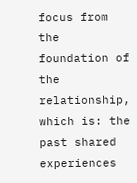focus from the foundation of the relationship, which is: the past shared experiences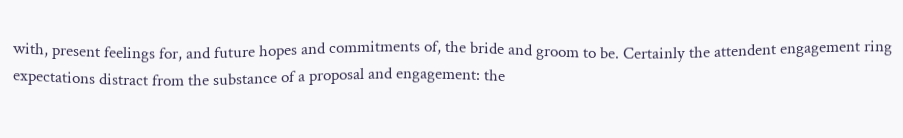with, present feelings for, and future hopes and commitments of, the bride and groom to be. Certainly the attendent engagement ring expectations distract from the substance of a proposal and engagement: the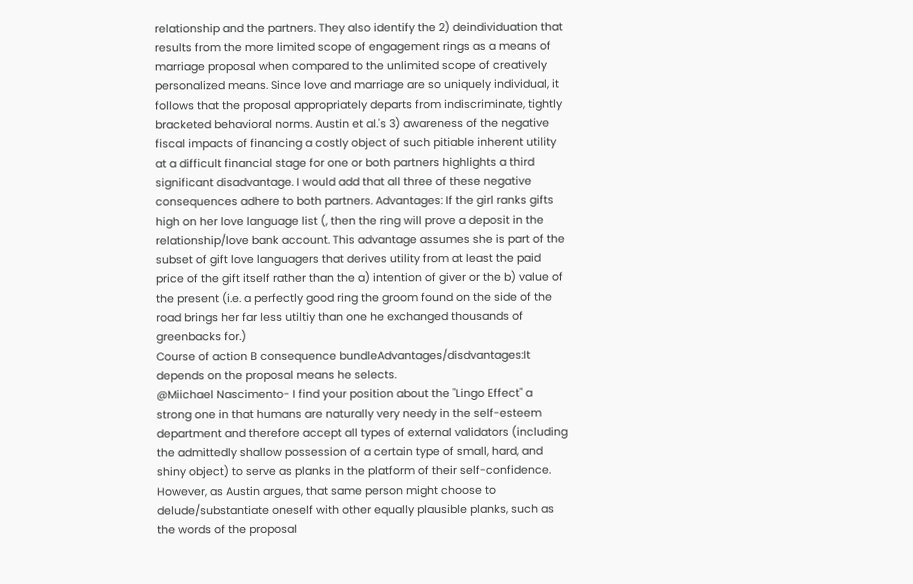relationship and the partners. They also identify the 2) deindividuation that results from the more limited scope of engagement rings as a means of marriage proposal when compared to the unlimited scope of creatively personalized means. Since love and marriage are so uniquely individual, it follows that the proposal appropriately departs from indiscriminate, tightly bracketed behavioral norms. Austin et al.'s 3) awareness of the negative fiscal impacts of financing a costly object of such pitiable inherent utility at a difficult financial stage for one or both partners highlights a third significant disadvantage. I would add that all three of these negative consequences adhere to both partners. Advantages: If the girl ranks gifts high on her love language list (, then the ring will prove a deposit in the relationship/love bank account. This advantage assumes she is part of the subset of gift love languagers that derives utility from at least the paid price of the gift itself rather than the a) intention of giver or the b) value of the present (i.e. a perfectly good ring the groom found on the side of the road brings her far less utiltiy than one he exchanged thousands of greenbacks for.)
Course of action B consequence bundleAdvantages/disdvantages:It depends on the proposal means he selects.
@Miichael Nascimento- I find your position about the "Lingo Effect" a strong one in that humans are naturally very needy in the self-esteem department and therefore accept all types of external validators (including the admittedly shallow possession of a certain type of small, hard, and shiny object) to serve as planks in the platform of their self-confidence. However, as Austin argues, that same person might choose to delude/substantiate oneself with other equally plausible planks, such as the words of the proposal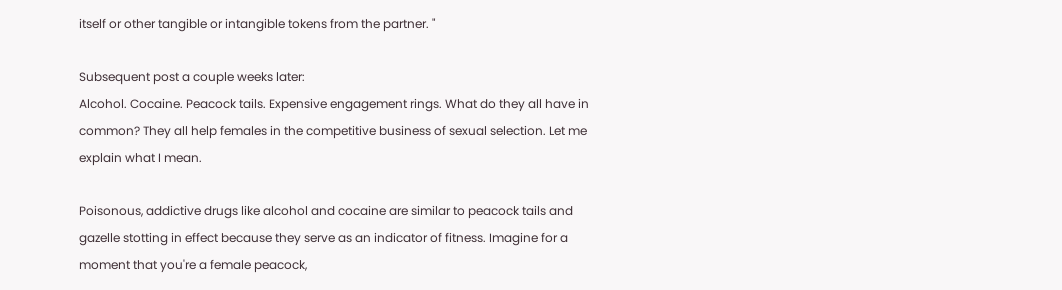itself or other tangible or intangible tokens from the partner. "

Subsequent post a couple weeks later:
Alcohol. Cocaine. Peacock tails. Expensive engagement rings. What do they all have in common? They all help females in the competitive business of sexual selection. Let me explain what I mean.

Poisonous, addictive drugs like alcohol and cocaine are similar to peacock tails and gazelle stotting in effect because they serve as an indicator of fitness. Imagine for a moment that you're a female peacock,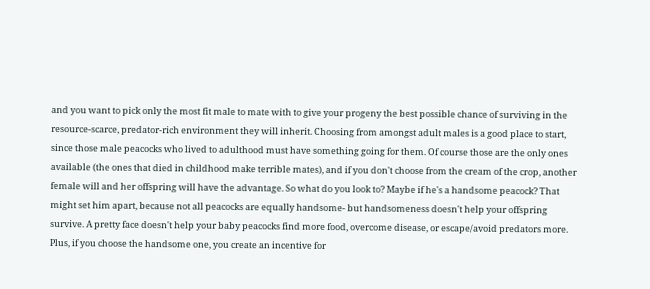and you want to pick only the most fit male to mate with to give your progeny the best possible chance of surviving in the resource-scarce, predator-rich environment they will inherit. Choosing from amongst adult males is a good place to start, since those male peacocks who lived to adulthood must have something going for them. Of course those are the only ones available (the ones that died in childhood make terrible mates), and if you don't choose from the cream of the crop, another female will and her offspring will have the advantage. So what do you look to? Maybe if he's a handsome peacock? That might set him apart, because not all peacocks are equally handsome- but handsomeness doesn't help your offspring survive. A pretty face doesn't help your baby peacocks find more food, overcome disease, or escape/avoid predators more. Plus, if you choose the handsome one, you create an incentive for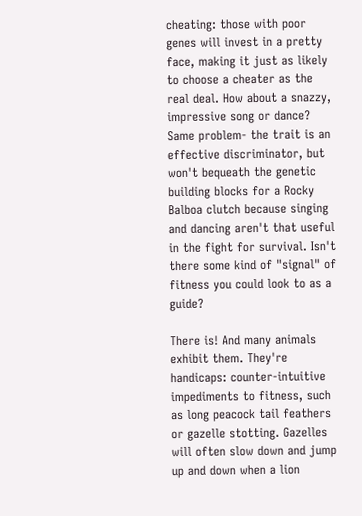cheating: those with poor genes will invest in a pretty face, making it just as likely to choose a cheater as the real deal. How about a snazzy, impressive song or dance? Same problem- the trait is an effective discriminator, but won't bequeath the genetic building blocks for a Rocky Balboa clutch because singing and dancing aren't that useful in the fight for survival. Isn't there some kind of "signal" of fitness you could look to as a guide?

There is! And many animals exhibit them. They're handicaps: counter-intuitive impediments to fitness, such as long peacock tail feathers or gazelle stotting. Gazelles will often slow down and jump up and down when a lion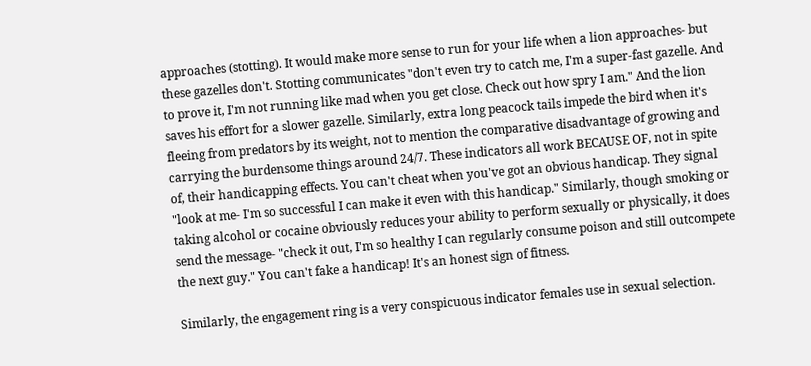approaches (stotting). It would make more sense to run for your life when a lion approaches- but these gazelles don't. Stotting communicates "don't even try to catch me, I'm a super-fast gazelle. And to prove it, I'm not running like mad when you get close. Check out how spry I am." And the lion saves his effort for a slower gazelle. Similarly, extra long peacock tails impede the bird when it's fleeing from predators by its weight, not to mention the comparative disadvantage of growing and carrying the burdensome things around 24/7. These indicators all work BECAUSE OF, not in spite of, their handicapping effects. You can't cheat when you've got an obvious handicap. They signal "look at me- I'm so successful I can make it even with this handicap." Similarly, though smoking or taking alcohol or cocaine obviously reduces your ability to perform sexually or physically, it does send the message- "check it out, I'm so healthy I can regularly consume poison and still outcompete the next guy." You can't fake a handicap! It's an honest sign of fitness.

Similarly, the engagement ring is a very conspicuous indicator females use in sexual selection.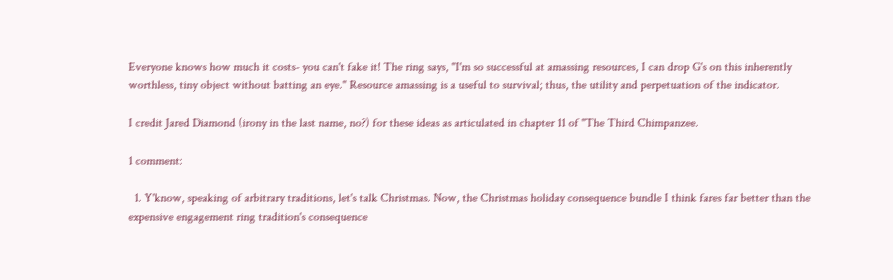Everyone knows how much it costs- you can't fake it! The ring says, "I'm so successful at amassing resources, I can drop G's on this inherently worthless, tiny object without batting an eye." Resource amassing is a useful to survival; thus, the utility and perpetuation of the indicator.

I credit Jared Diamond (irony in the last name, no?) for these ideas as articulated in chapter 11 of "The Third Chimpanzee.

1 comment:

  1. Y'know, speaking of arbitrary traditions, let's talk Christmas. Now, the Christmas holiday consequence bundle I think fares far better than the expensive engagement ring tradition's consequence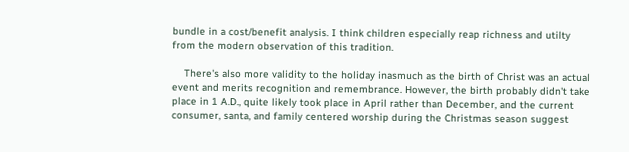bundle in a cost/benefit analysis. I think children especially reap richness and utilty from the modern observation of this tradition.

    There's also more validity to the holiday inasmuch as the birth of Christ was an actual event and merits recognition and remembrance. However, the birth probably didn't take place in 1 A.D., quite likely took place in April rather than December, and the current consumer, santa, and family centered worship during the Christmas season suggest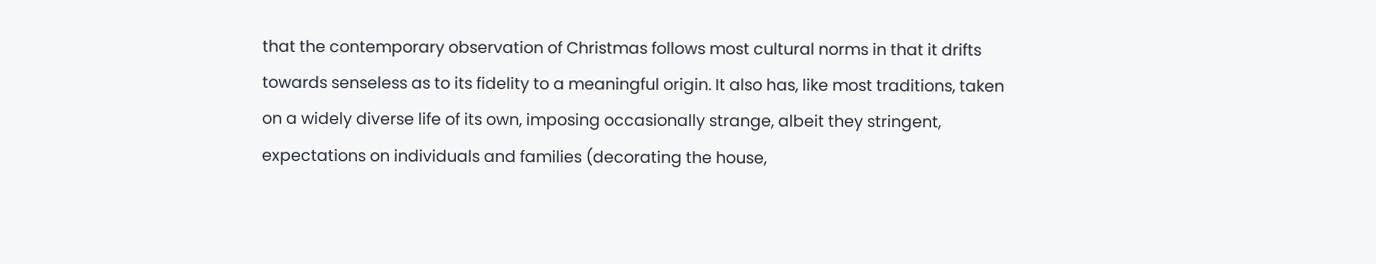that the contemporary observation of Christmas follows most cultural norms in that it drifts towards senseless as to its fidelity to a meaningful origin. It also has, like most traditions, taken on a widely diverse life of its own, imposing occasionally strange, albeit they stringent, expectations on individuals and families (decorating the house,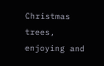Christmas trees, enjoying and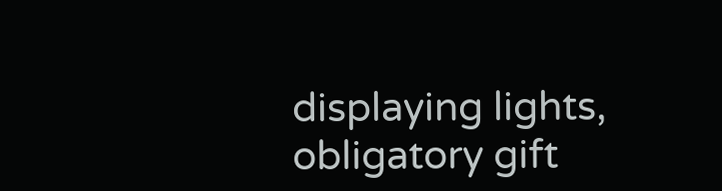displaying lights, obligatory gift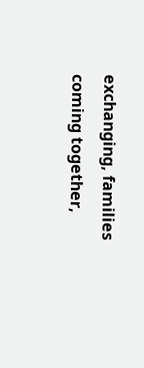exchanging, families coming together,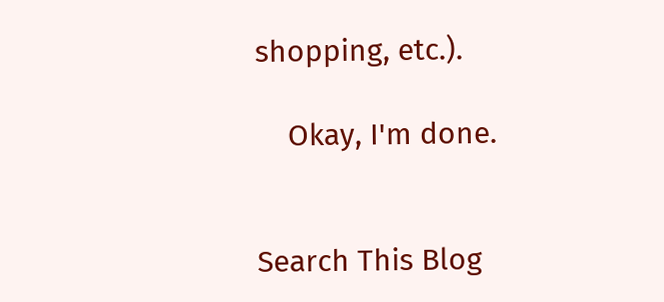shopping, etc.).

    Okay, I'm done.


Search This Blog